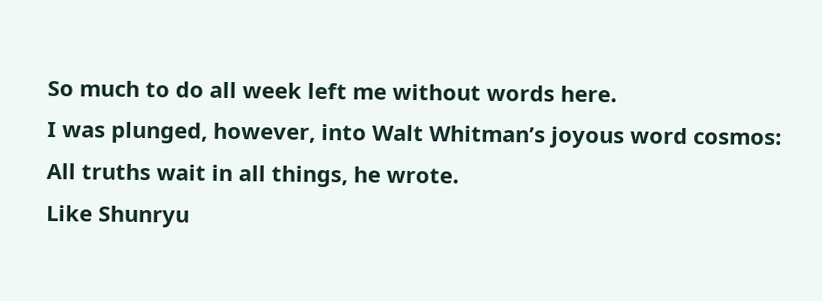So much to do all week left me without words here.
I was plunged, however, into Walt Whitman’s joyous word cosmos:
All truths wait in all things, he wrote.
Like Shunryu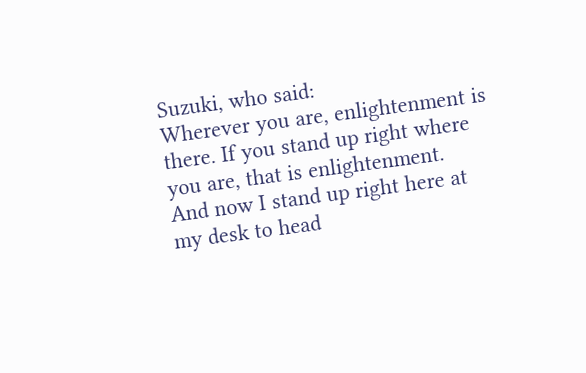Suzuki, who said:
Wherever you are, enlightenment is there. If you stand up right where you are, that is enlightenment.
And now I stand up right here at my desk to head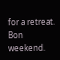for a retreat.
Bon weekend.